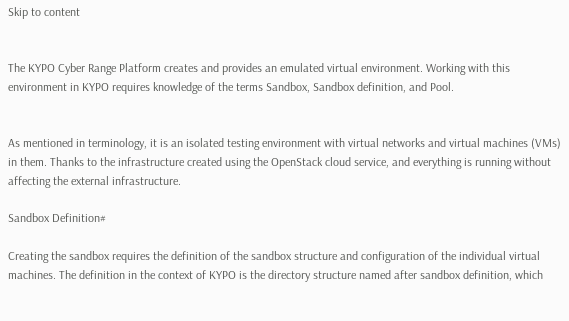Skip to content


The KYPO Cyber Range Platform creates and provides an emulated virtual environment. Working with this environment in KYPO requires knowledge of the terms Sandbox, Sandbox definition, and Pool.


As mentioned in terminology, it is an isolated testing environment with virtual networks and virtual machines (VMs) in them. Thanks to the infrastructure created using the OpenStack cloud service, and everything is running without affecting the external infrastructure.

Sandbox Definition#

Creating the sandbox requires the definition of the sandbox structure and configuration of the individual virtual machines. The definition in the context of KYPO is the directory structure named after sandbox definition, which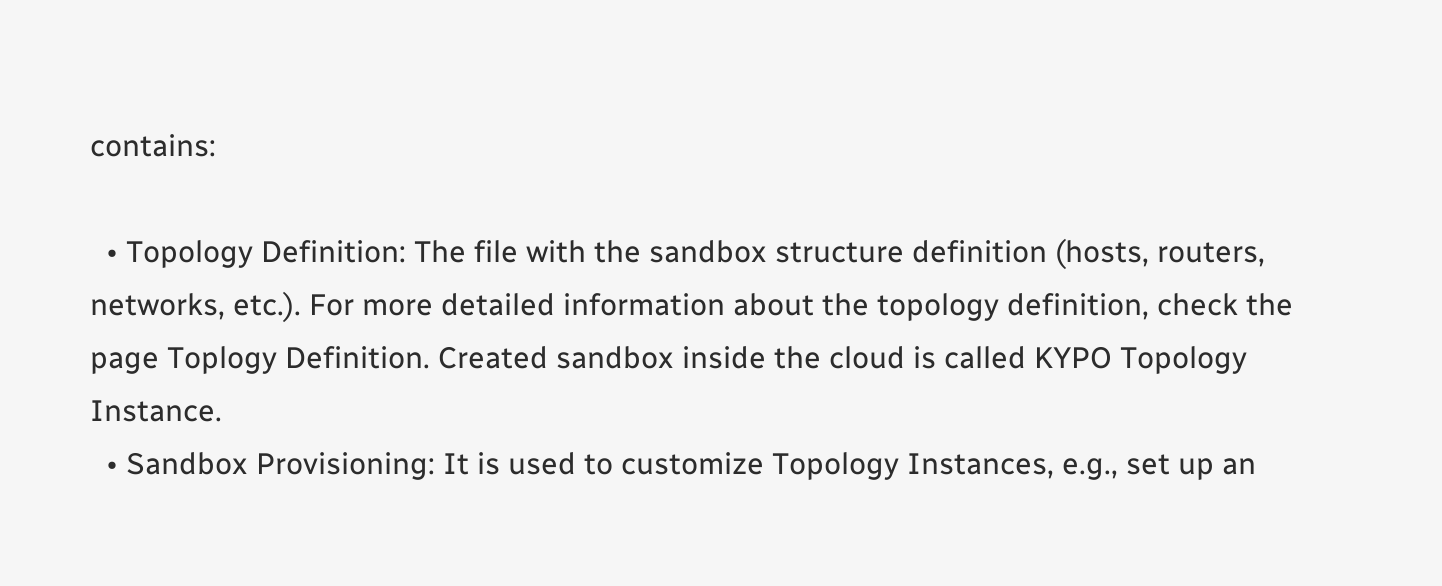contains:

  • Topology Definition: The file with the sandbox structure definition (hosts, routers, networks, etc.). For more detailed information about the topology definition, check the page Toplogy Definition. Created sandbox inside the cloud is called KYPO Topology Instance.
  • Sandbox Provisioning: It is used to customize Topology Instances, e.g., set up an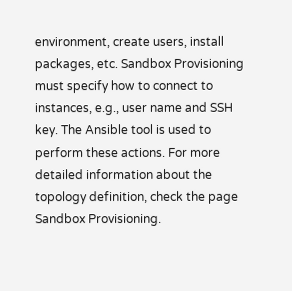environment, create users, install packages, etc. Sandbox Provisioning must specify how to connect to instances, e.g., user name and SSH key. The Ansible tool is used to perform these actions. For more detailed information about the topology definition, check the page Sandbox Provisioning.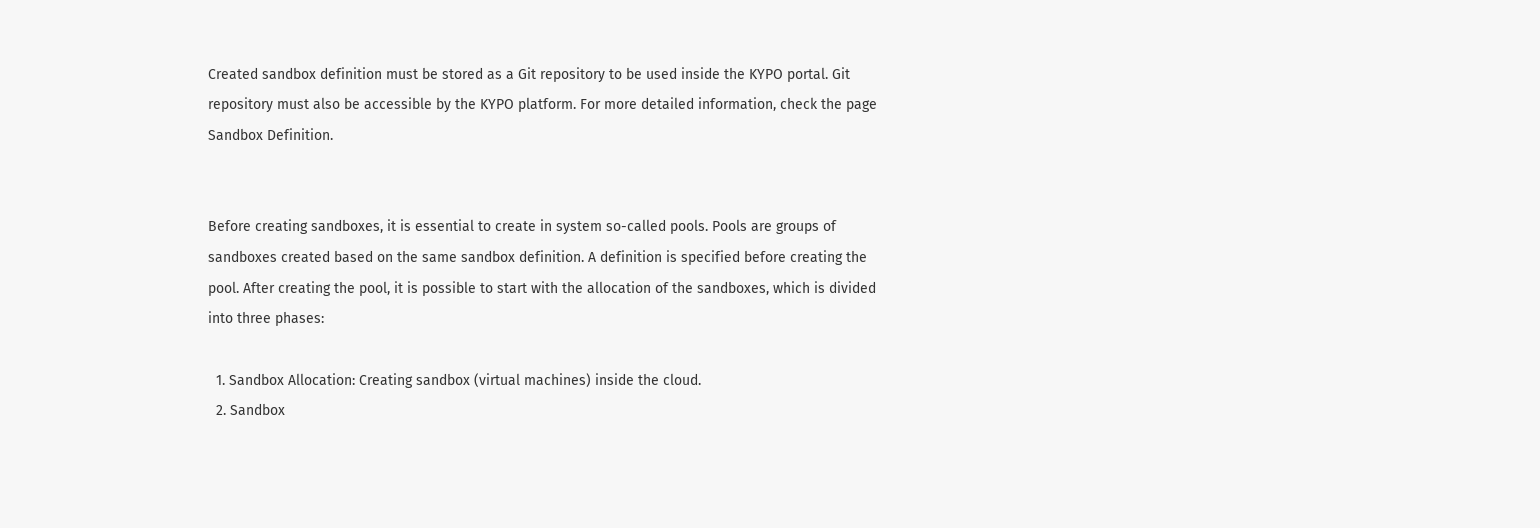Created sandbox definition must be stored as a Git repository to be used inside the KYPO portal. Git repository must also be accessible by the KYPO platform. For more detailed information, check the page Sandbox Definition.


Before creating sandboxes, it is essential to create in system so-called pools. Pools are groups of sandboxes created based on the same sandbox definition. A definition is specified before creating the pool. After creating the pool, it is possible to start with the allocation of the sandboxes, which is divided into three phases:

  1. Sandbox Allocation: Creating sandbox (virtual machines) inside the cloud.
  2. Sandbox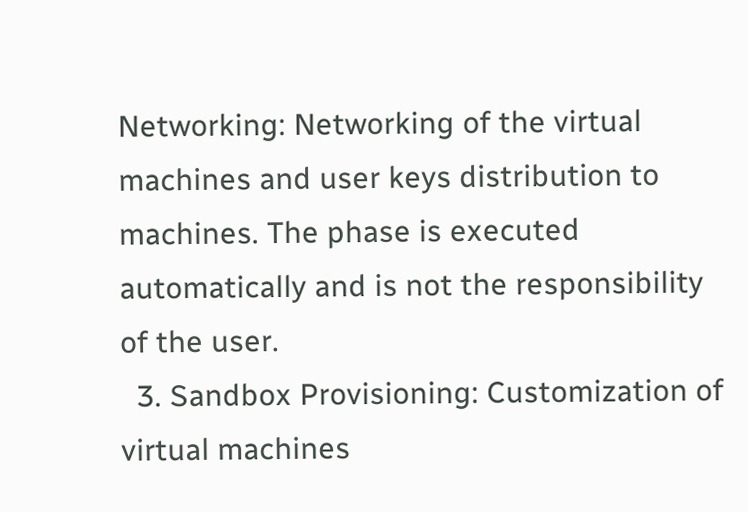Networking: Networking of the virtual machines and user keys distribution to machines. The phase is executed automatically and is not the responsibility of the user.
  3. Sandbox Provisioning: Customization of virtual machines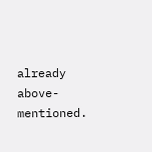already above-mentioned.